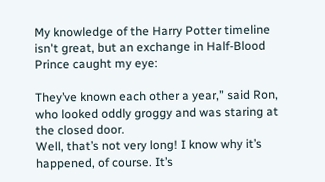My knowledge of the Harry Potter timeline isn't great, but an exchange in Half-Blood Prince caught my eye:

They’ve known each other a year,” said Ron, who looked oddly groggy and was staring at the closed door.
Well, that’s not very long! I know why it’s happened, of course. It’s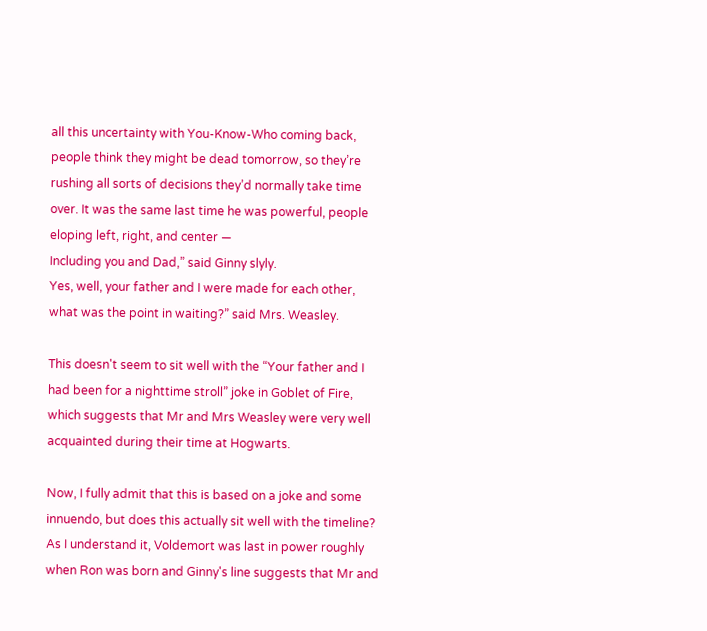all this uncertainty with You-Know-Who coming back, people think they might be dead tomorrow, so they’re rushing all sorts of decisions they’d normally take time over. It was the same last time he was powerful, people eloping left, right, and center —
Including you and Dad,” said Ginny slyly.
Yes, well, your father and I were made for each other, what was the point in waiting?” said Mrs. Weasley.

This doesn't seem to sit well with the “Your father and I had been for a nighttime stroll” joke in Goblet of Fire, which suggests that Mr and Mrs Weasley were very well acquainted during their time at Hogwarts.

Now, I fully admit that this is based on a joke and some innuendo, but does this actually sit well with the timeline? As I understand it, Voldemort was last in power roughly when Ron was born and Ginny's line suggests that Mr and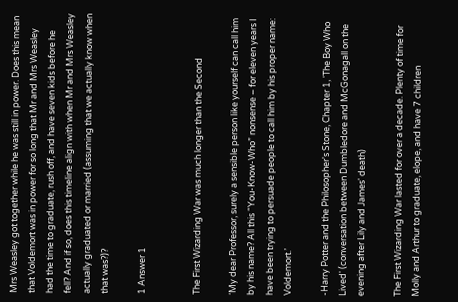Mrs Weasley got together while he was still in power. Does this mean that Voldemort was in power for so long that Mr and Mrs Weasley had the time to graduate, rush off, and have seven kids before he fell? And if so, does this timeline align with when Mr and Mrs Weasley actually graduated or married (assuming that we actually know when that was?)?

1 Answer 1


The First Wizarding War was much longer than the Second

‘My dear Professor, surely a sensible person like yourself can call him by his name? All this “You-Know-Who” nonsense – for eleven years I have been trying to persuade people to call him by his proper name: Voldemort.’

-Harry Potter and the Philosopher's Stone, Chapter 1, 'The Boy Who Lived' (conversation between Dumbledore and McGonagall on the evening after Lily and James' death)

The First Wizarding War lasted for over a decade. Plenty of time for Molly and Arthur to graduate, elope, and have 7 children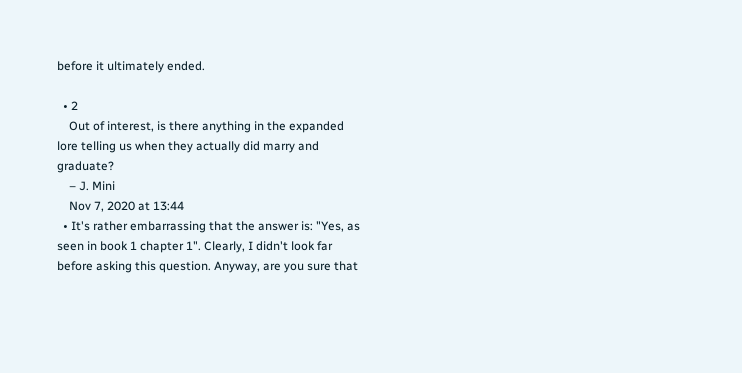before it ultimately ended.

  • 2
    Out of interest, is there anything in the expanded lore telling us when they actually did marry and graduate?
    – J. Mini
    Nov 7, 2020 at 13:44
  • It's rather embarrassing that the answer is: "Yes, as seen in book 1 chapter 1". Clearly, I didn't look far before asking this question. Anyway, are you sure that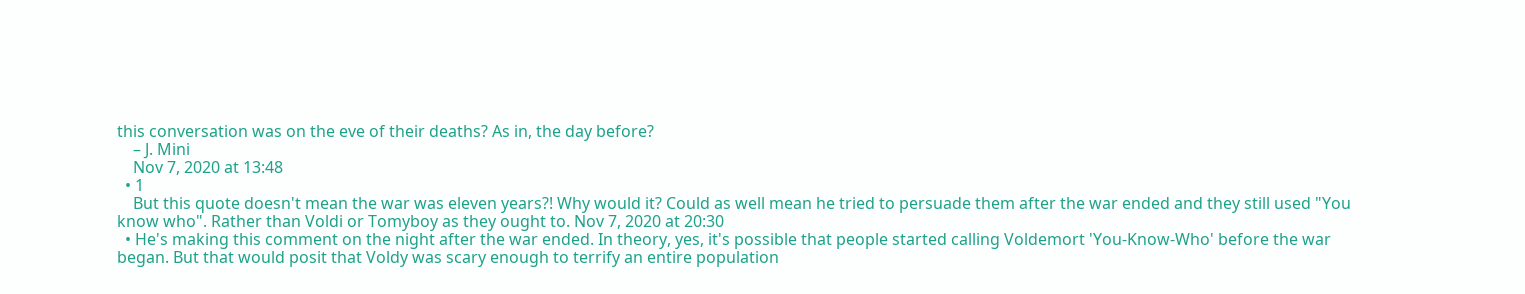this conversation was on the eve of their deaths? As in, the day before?
    – J. Mini
    Nov 7, 2020 at 13:48
  • 1
    But this quote doesn't mean the war was eleven years?! Why would it? Could as well mean he tried to persuade them after the war ended and they still used "You know who". Rather than Voldi or Tomyboy as they ought to. Nov 7, 2020 at 20:30
  • He's making this comment on the night after the war ended. In theory, yes, it's possible that people started calling Voldemort 'You-Know-Who' before the war began. But that would posit that Voldy was scary enough to terrify an entire population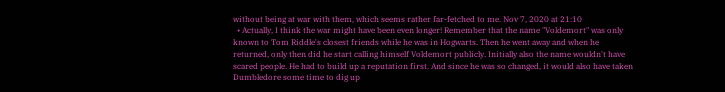without being at war with them, which seems rather far-fetched to me. Nov 7, 2020 at 21:10
  • Actually, I think the war might have been even longer! Remember that the name "Voldemort" was only known to Tom Riddle's closest friends while he was in Hogwarts. Then he went away and when he returned, only then did he start calling himself Voldemort publicly. Initially also the name wouldn't have scared people. He had to build up a reputation first. And since he was so changed, it would also have taken Dumbledore some time to dig up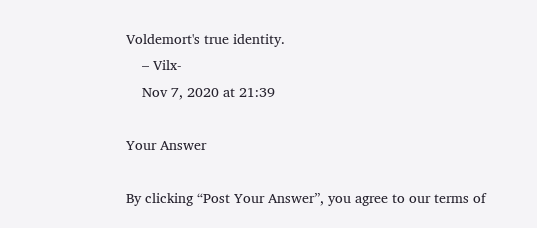Voldemort's true identity.
    – Vilx-
    Nov 7, 2020 at 21:39

Your Answer

By clicking “Post Your Answer”, you agree to our terms of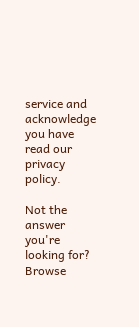service and acknowledge you have read our privacy policy.

Not the answer you're looking for? Browse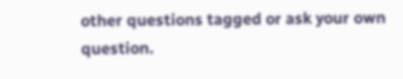other questions tagged or ask your own question.